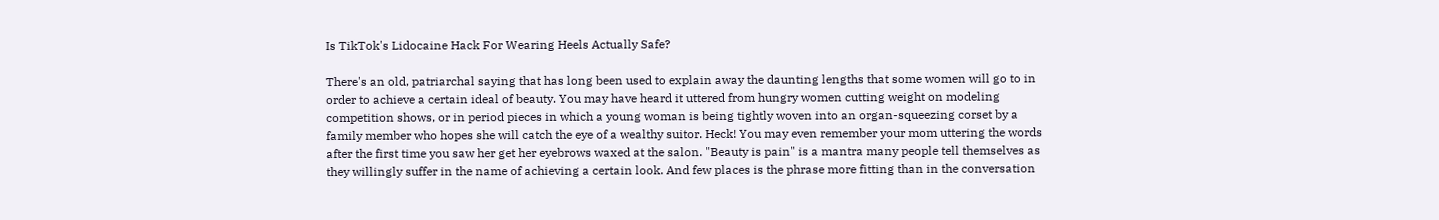Is TikTok's Lidocaine Hack For Wearing Heels Actually Safe?

There's an old, patriarchal saying that has long been used to explain away the daunting lengths that some women will go to in order to achieve a certain ideal of beauty. You may have heard it uttered from hungry women cutting weight on modeling competition shows, or in period pieces in which a young woman is being tightly woven into an organ-squeezing corset by a family member who hopes she will catch the eye of a wealthy suitor. Heck! You may even remember your mom uttering the words after the first time you saw her get her eyebrows waxed at the salon. "Beauty is pain" is a mantra many people tell themselves as they willingly suffer in the name of achieving a certain look. And few places is the phrase more fitting than in the conversation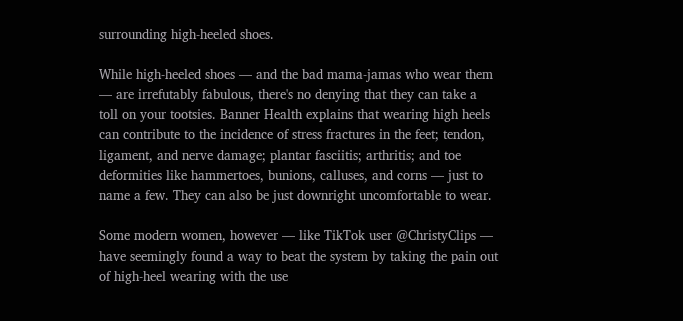surrounding high-heeled shoes.

While high-heeled shoes — and the bad mama-jamas who wear them — are irrefutably fabulous, there's no denying that they can take a toll on your tootsies. Banner Health explains that wearing high heels can contribute to the incidence of stress fractures in the feet; tendon, ligament, and nerve damage; plantar fasciitis; arthritis; and toe deformities like hammertoes, bunions, calluses, and corns — just to name a few. They can also be just downright uncomfortable to wear.

Some modern women, however — like TikTok user @ChristyClips — have seemingly found a way to beat the system by taking the pain out of high-heel wearing with the use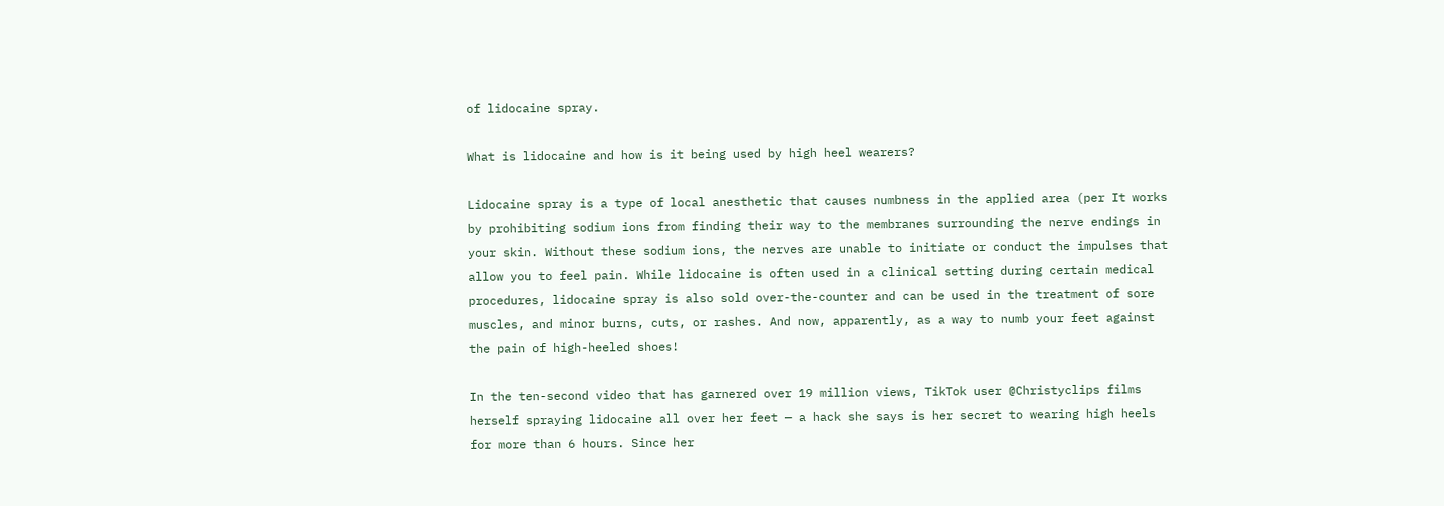of lidocaine spray.

What is lidocaine and how is it being used by high heel wearers?

Lidocaine spray is a type of local anesthetic that causes numbness in the applied area (per It works by prohibiting sodium ions from finding their way to the membranes surrounding the nerve endings in your skin. Without these sodium ions, the nerves are unable to initiate or conduct the impulses that allow you to feel pain. While lidocaine is often used in a clinical setting during certain medical procedures, lidocaine spray is also sold over-the-counter and can be used in the treatment of sore muscles, and minor burns, cuts, or rashes. And now, apparently, as a way to numb your feet against the pain of high-heeled shoes!

In the ten-second video that has garnered over 19 million views, TikTok user @Christyclips films herself spraying lidocaine all over her feet — a hack she says is her secret to wearing high heels for more than 6 hours. Since her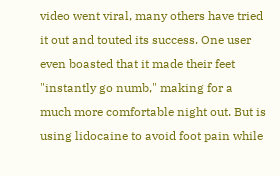video went viral, many others have tried it out and touted its success. One user even boasted that it made their feet "instantly go numb," making for a much more comfortable night out. But is using lidocaine to avoid foot pain while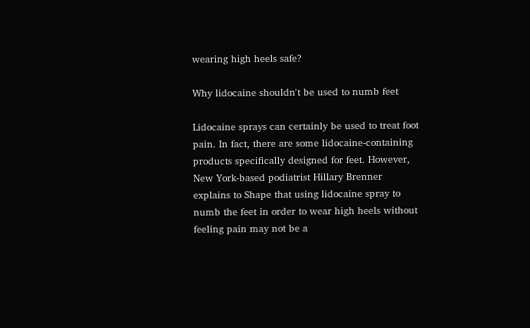wearing high heels safe?

Why lidocaine shouldn't be used to numb feet

Lidocaine sprays can certainly be used to treat foot pain. In fact, there are some lidocaine-containing products specifically designed for feet. However, New York-based podiatrist Hillary Brenner explains to Shape that using lidocaine spray to numb the feet in order to wear high heels without feeling pain may not be a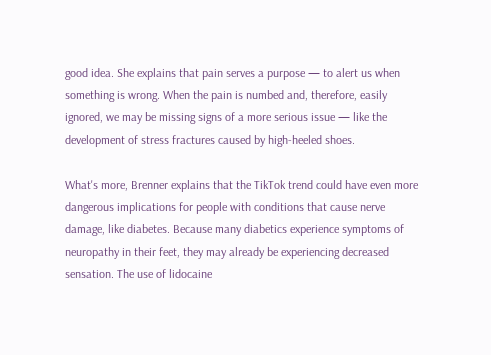good idea. She explains that pain serves a purpose — to alert us when something is wrong. When the pain is numbed and, therefore, easily ignored, we may be missing signs of a more serious issue — like the development of stress fractures caused by high-heeled shoes.

What's more, Brenner explains that the TikTok trend could have even more dangerous implications for people with conditions that cause nerve damage, like diabetes. Because many diabetics experience symptoms of neuropathy in their feet, they may already be experiencing decreased sensation. The use of lidocaine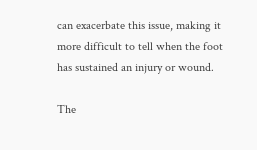can exacerbate this issue, making it more difficult to tell when the foot has sustained an injury or wound.

The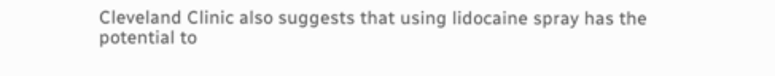Cleveland Clinic also suggests that using lidocaine spray has the potential to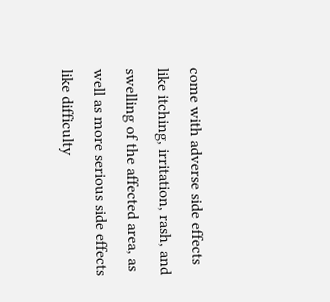come with adverse side effects like itching, irritation, rash, and swelling of the affected area, as well as more serious side effects like difficulty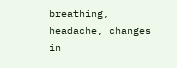breathing, headache, changes in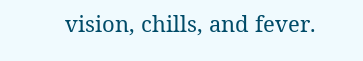vision, chills, and fever.